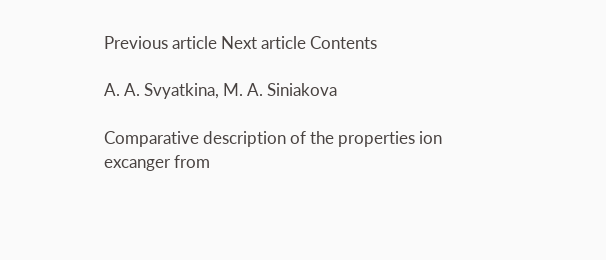Previous article Next article Contents

A. A. Svyatkina, M. A. Siniakova

Comparative description of the properties ion excanger from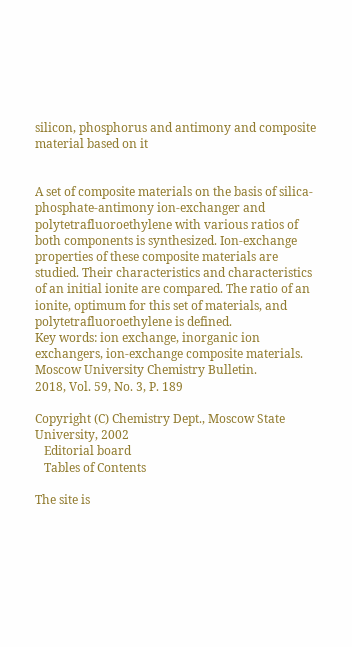silicon, phosphorus and antimony and composite material based on it


A set of composite materials on the basis of silica-phosphate-antimony ion-exchanger and polytetrafluoroethylene with various ratios of both components is synthesized. Ion-exchange properties of these composite materials are studied. Their characteristics and characteristics of an initial ionite are compared. The ratio of an ionite, optimum for this set of materials, and polytetrafluoroethylene is defined.
Key words: ion exchange, inorganic ion exchangers, ion-exchange composite materials.
Moscow University Chemistry Bulletin.
2018, Vol. 59, No. 3, P. 189

Copyright (C) Chemistry Dept., Moscow State University, 2002
   Editorial board
   Tables of Contents

The site is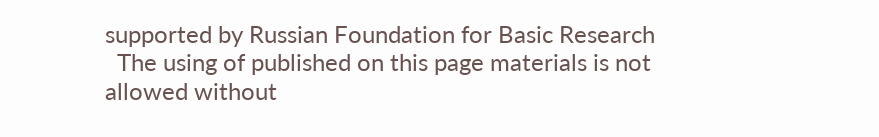supported by Russian Foundation for Basic Research
  The using of published on this page materials is not allowed without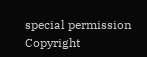special permission
Copyright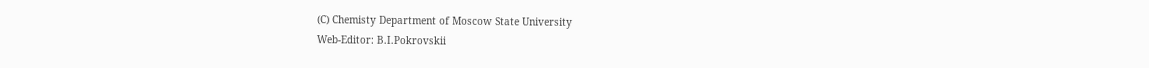(C) Chemisty Department of Moscow State University
Web-Editor: B.I.Pokrovskii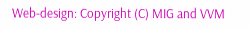Web-design: Copyright (C) MIG and VVM